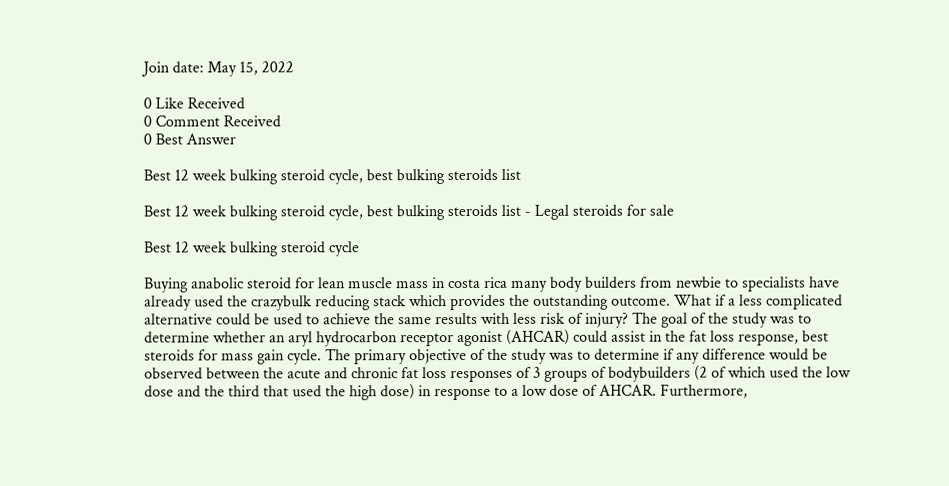Join date: May 15, 2022

0 Like Received
0 Comment Received
0 Best Answer

Best 12 week bulking steroid cycle, best bulking steroids list

Best 12 week bulking steroid cycle, best bulking steroids list - Legal steroids for sale

Best 12 week bulking steroid cycle

Buying anabolic steroid for lean muscle mass in costa rica many body builders from newbie to specialists have already used the crazybulk reducing stack which provides the outstanding outcome. What if a less complicated alternative could be used to achieve the same results with less risk of injury? The goal of the study was to determine whether an aryl hydrocarbon receptor agonist (AHCAR) could assist in the fat loss response, best steroids for mass gain cycle. The primary objective of the study was to determine if any difference would be observed between the acute and chronic fat loss responses of 3 groups of bodybuilders (2 of which used the low dose and the third that used the high dose) in response to a low dose of AHCAR. Furthermore,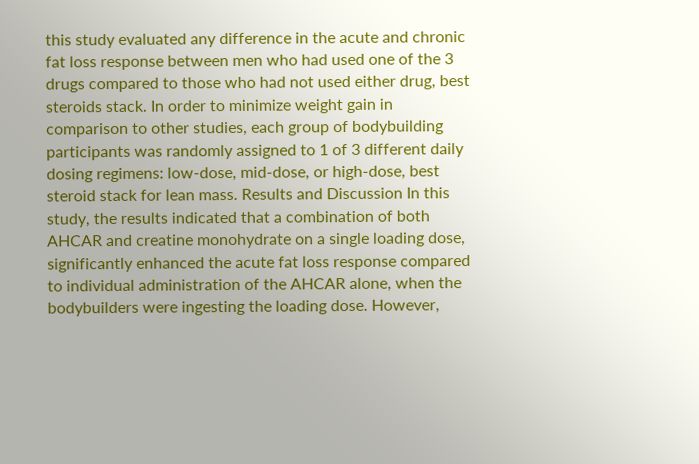this study evaluated any difference in the acute and chronic fat loss response between men who had used one of the 3 drugs compared to those who had not used either drug, best steroids stack. In order to minimize weight gain in comparison to other studies, each group of bodybuilding participants was randomly assigned to 1 of 3 different daily dosing regimens: low-dose, mid-dose, or high-dose, best steroid stack for lean mass. Results and Discussion In this study, the results indicated that a combination of both AHCAR and creatine monohydrate on a single loading dose, significantly enhanced the acute fat loss response compared to individual administration of the AHCAR alone, when the bodybuilders were ingesting the loading dose. However,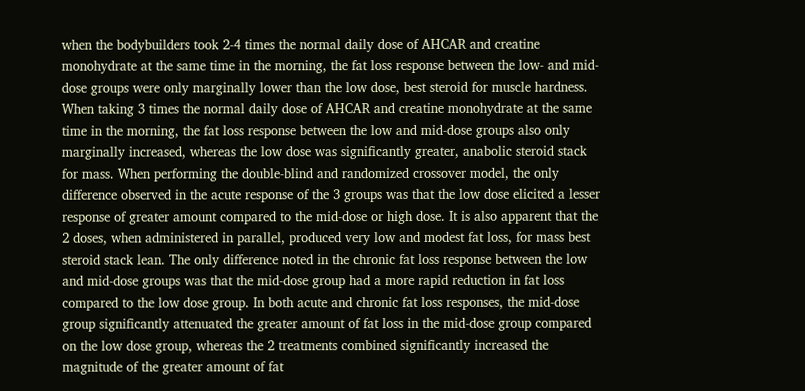when the bodybuilders took 2-4 times the normal daily dose of AHCAR and creatine monohydrate at the same time in the morning, the fat loss response between the low- and mid-dose groups were only marginally lower than the low dose, best steroid for muscle hardness. When taking 3 times the normal daily dose of AHCAR and creatine monohydrate at the same time in the morning, the fat loss response between the low and mid-dose groups also only marginally increased, whereas the low dose was significantly greater, anabolic steroid stack for mass. When performing the double-blind and randomized crossover model, the only difference observed in the acute response of the 3 groups was that the low dose elicited a lesser response of greater amount compared to the mid-dose or high dose. It is also apparent that the 2 doses, when administered in parallel, produced very low and modest fat loss, for mass best steroid stack lean. The only difference noted in the chronic fat loss response between the low and mid-dose groups was that the mid-dose group had a more rapid reduction in fat loss compared to the low dose group. In both acute and chronic fat loss responses, the mid-dose group significantly attenuated the greater amount of fat loss in the mid-dose group compared on the low dose group, whereas the 2 treatments combined significantly increased the magnitude of the greater amount of fat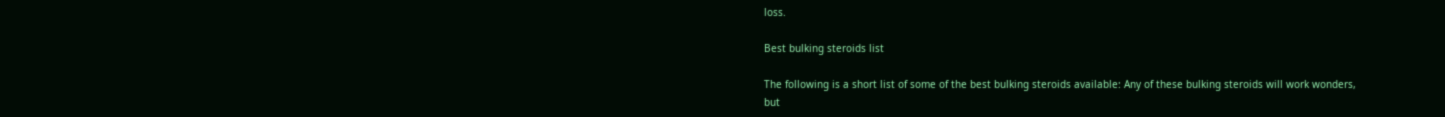loss.

Best bulking steroids list

The following is a short list of some of the best bulking steroids available: Any of these bulking steroids will work wonders, but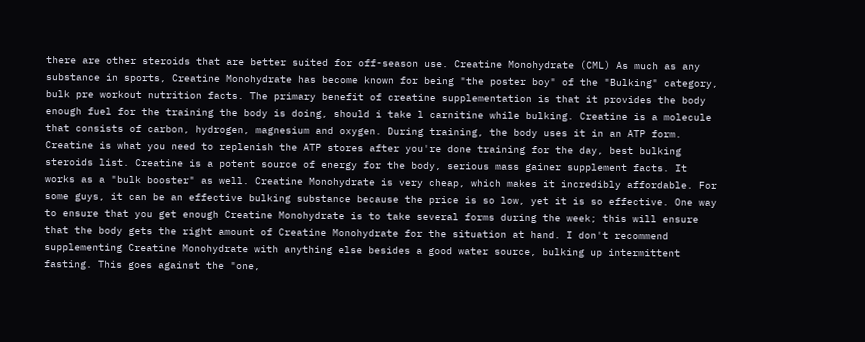there are other steroids that are better suited for off-season use. Creatine Monohydrate (CML) As much as any substance in sports, Creatine Monohydrate has become known for being "the poster boy" of the "Bulking" category, bulk pre workout nutrition facts. The primary benefit of creatine supplementation is that it provides the body enough fuel for the training the body is doing, should i take l carnitine while bulking. Creatine is a molecule that consists of carbon, hydrogen, magnesium and oxygen. During training, the body uses it in an ATP form. Creatine is what you need to replenish the ATP stores after you're done training for the day, best bulking steroids list. Creatine is a potent source of energy for the body, serious mass gainer supplement facts. It works as a "bulk booster" as well. Creatine Monohydrate is very cheap, which makes it incredibly affordable. For some guys, it can be an effective bulking substance because the price is so low, yet it is so effective. One way to ensure that you get enough Creatine Monohydrate is to take several forms during the week; this will ensure that the body gets the right amount of Creatine Monohydrate for the situation at hand. I don't recommend supplementing Creatine Monohydrate with anything else besides a good water source, bulking up intermittent fasting. This goes against the "one,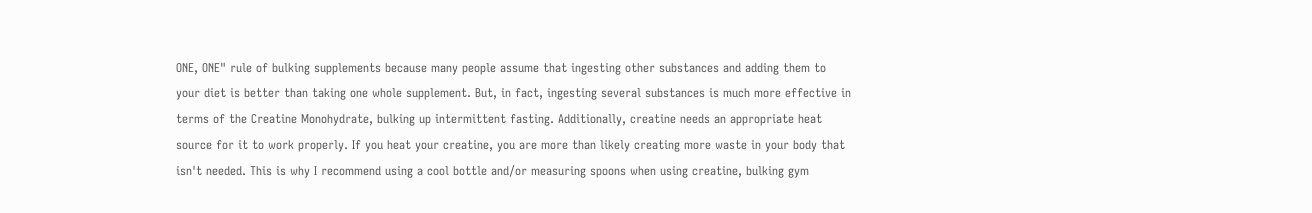ONE, ONE" rule of bulking supplements because many people assume that ingesting other substances and adding them to your diet is better than taking one whole supplement. But, in fact, ingesting several substances is much more effective in terms of the Creatine Monohydrate, bulking up intermittent fasting. Additionally, creatine needs an appropriate heat source for it to work properly. If you heat your creatine, you are more than likely creating more waste in your body that isn't needed. This is why I recommend using a cool bottle and/or measuring spoons when using creatine, bulking gym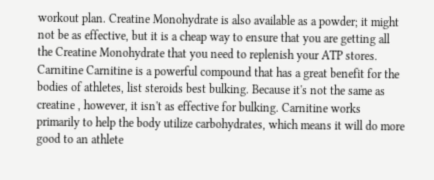workout plan. Creatine Monohydrate is also available as a powder; it might not be as effective, but it is a cheap way to ensure that you are getting all the Creatine Monohydrate that you need to replenish your ATP stores. Carnitine Carnitine is a powerful compound that has a great benefit for the bodies of athletes, list steroids best bulking. Because it's not the same as creatine , however, it isn't as effective for bulking. Carnitine works primarily to help the body utilize carbohydrates, which means it will do more good to an athlete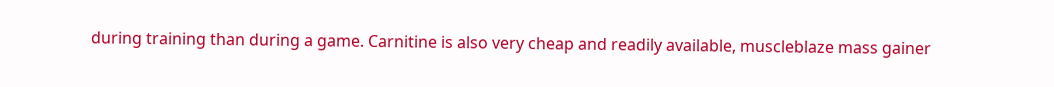during training than during a game. Carnitine is also very cheap and readily available, muscleblaze mass gainer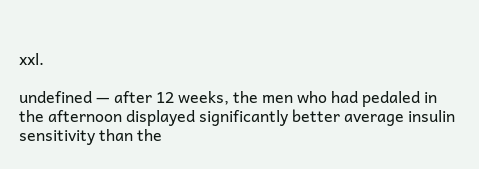xxl.

undefined — after 12 weeks, the men who had pedaled in the afternoon displayed significantly better average insulin sensitivity than the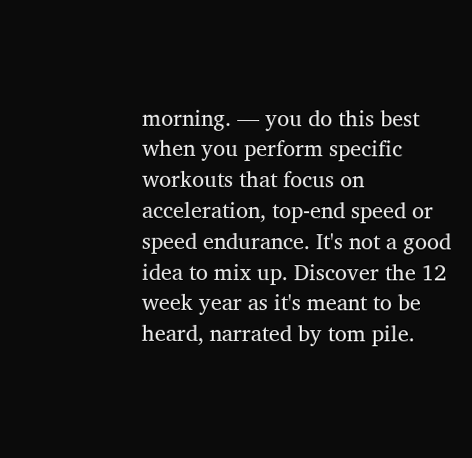morning. — you do this best when you perform specific workouts that focus on acceleration, top-end speed or speed endurance. It's not a good idea to mix up. Discover the 12 week year as it's meant to be heard, narrated by tom pile.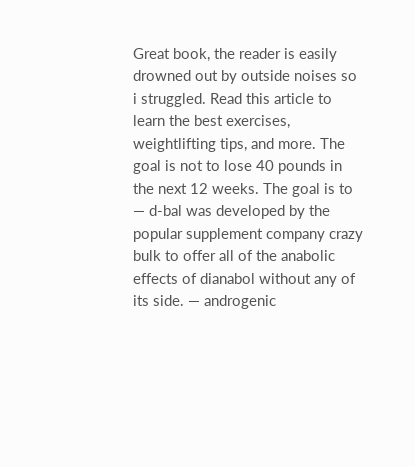Great book, the reader is easily drowned out by outside noises so i struggled. Read this article to learn the best exercises, weightlifting tips, and more. The goal is not to lose 40 pounds in the next 12 weeks. The goal is to — d-bal was developed by the popular supplement company crazy bulk to offer all of the anabolic effects of dianabol without any of its side. — androgenic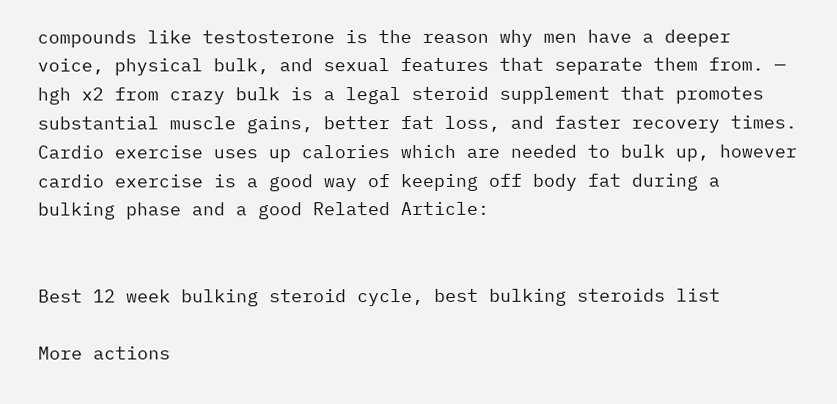compounds like testosterone is the reason why men have a deeper voice, physical bulk, and sexual features that separate them from. — hgh x2 from crazy bulk is a legal steroid supplement that promotes substantial muscle gains, better fat loss, and faster recovery times. Cardio exercise uses up calories which are needed to bulk up, however cardio exercise is a good way of keeping off body fat during a bulking phase and a good Related Article:


Best 12 week bulking steroid cycle, best bulking steroids list

More actions